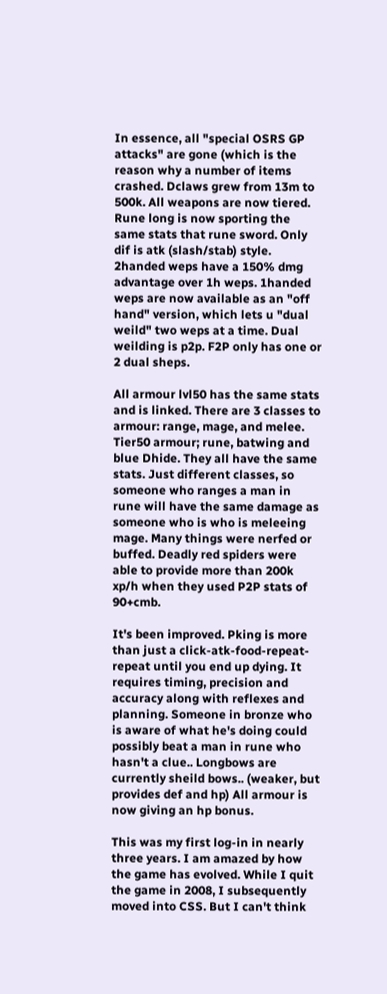In essence, all "special OSRS GP attacks" are gone (which is the reason why a number of items crashed. Dclaws grew from 13m to 500k. All weapons are now tiered. Rune long is now sporting the same stats that rune sword. Only dif is atk (slash/stab) style. 2handed weps have a 150% dmg advantage over 1h weps. 1handed weps are now available as an "off hand" version, which lets u "dual weild" two weps at a time. Dual weilding is p2p. F2P only has one or 2 dual sheps.

All armour lvl50 has the same stats and is linked. There are 3 classes to armour: range, mage, and melee. Tier50 armour; rune, batwing and blue Dhide. They all have the same stats. Just different classes, so someone who ranges a man in rune will have the same damage as someone who is who is meleeing mage. Many things were nerfed or buffed. Deadly red spiders were able to provide more than 200k xp/h when they used P2P stats of 90+cmb.

It's been improved. Pking is more than just a click-atk-food-repeat-repeat until you end up dying. It requires timing, precision and accuracy along with reflexes and planning. Someone in bronze who is aware of what he's doing could possibly beat a man in rune who hasn't a clue.. Longbows are currently sheild bows.. (weaker, but provides def and hp) All armour is now giving an hp bonus.

This was my first log-in in nearly three years. I am amazed by how the game has evolved. While I quit the game in 2008, I subsequently moved into CSS. But I can't think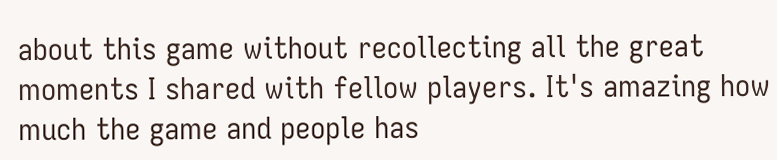about this game without recollecting all the great moments I shared with fellow players. It's amazing how much the game and people has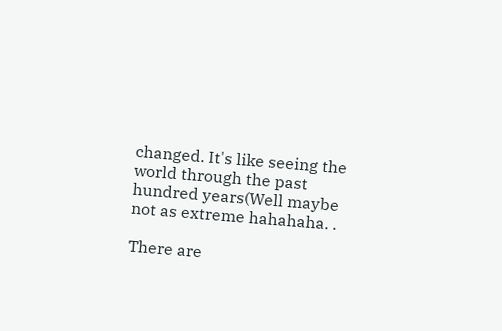changed. It's like seeing the world through the past hundred years(Well maybe not as extreme hahahaha. .

There are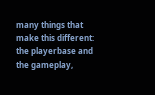many things that make this different: the playerbase and the gameplay,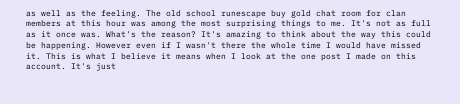as well as the feeling. The old school runescape buy gold chat room for clan members at this hour was among the most surprising things to me. It's not as full as it once was. What's the reason? It's amazing to think about the way this could be happening. However even if I wasn't there the whole time I would have missed it. This is what I believe it means when I look at the one post I made on this account. It's just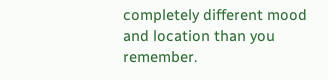completely different mood and location than you remember.